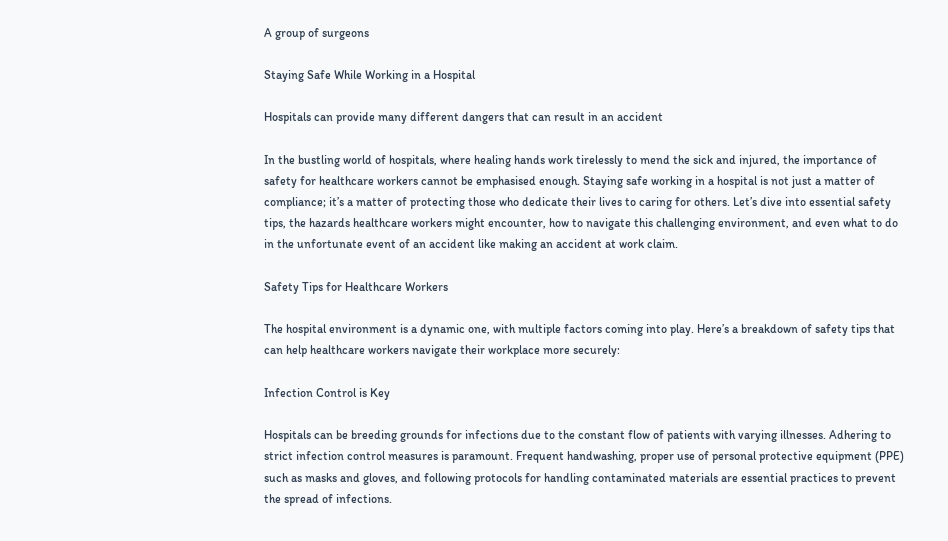A group of surgeons

Staying Safe While Working in a Hospital

Hospitals can provide many different dangers that can result in an accident

In the bustling world of hospitals, where healing hands work tirelessly to mend the sick and injured, the importance of safety for healthcare workers cannot be emphasised enough. Staying safe working in a hospital is not just a matter of compliance; it’s a matter of protecting those who dedicate their lives to caring for others. Let’s dive into essential safety tips, the hazards healthcare workers might encounter, how to navigate this challenging environment, and even what to do in the unfortunate event of an accident like making an accident at work claim.

Safety Tips for Healthcare Workers

The hospital environment is a dynamic one, with multiple factors coming into play. Here’s a breakdown of safety tips that can help healthcare workers navigate their workplace more securely:

Infection Control is Key

Hospitals can be breeding grounds for infections due to the constant flow of patients with varying illnesses. Adhering to strict infection control measures is paramount. Frequent handwashing, proper use of personal protective equipment (PPE) such as masks and gloves, and following protocols for handling contaminated materials are essential practices to prevent the spread of infections.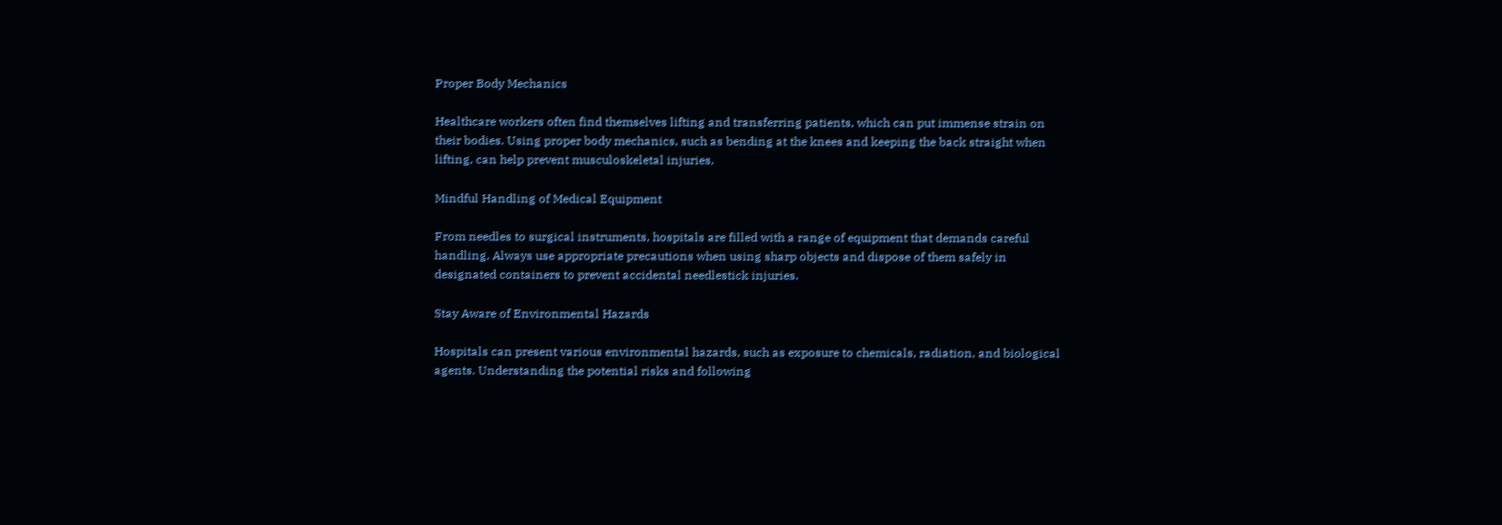Proper Body Mechanics

Healthcare workers often find themselves lifting and transferring patients, which can put immense strain on their bodies. Using proper body mechanics, such as bending at the knees and keeping the back straight when lifting, can help prevent musculoskeletal injuries.

Mindful Handling of Medical Equipment

From needles to surgical instruments, hospitals are filled with a range of equipment that demands careful handling. Always use appropriate precautions when using sharp objects and dispose of them safely in designated containers to prevent accidental needlestick injuries.

Stay Aware of Environmental Hazards

Hospitals can present various environmental hazards, such as exposure to chemicals, radiation, and biological agents. Understanding the potential risks and following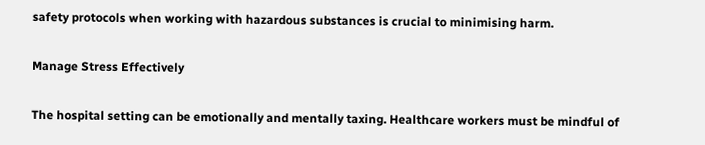safety protocols when working with hazardous substances is crucial to minimising harm.

Manage Stress Effectively

The hospital setting can be emotionally and mentally taxing. Healthcare workers must be mindful of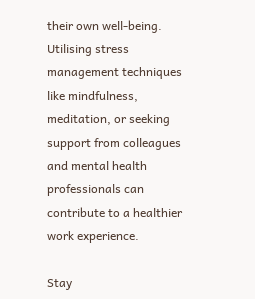their own well-being. Utilising stress management techniques like mindfulness, meditation, or seeking support from colleagues and mental health professionals can contribute to a healthier work experience.

Stay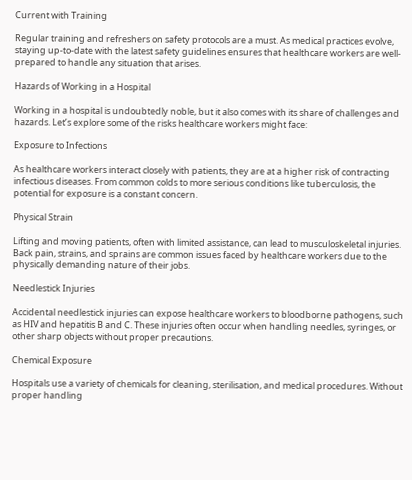Current with Training

Regular training and refreshers on safety protocols are a must. As medical practices evolve, staying up-to-date with the latest safety guidelines ensures that healthcare workers are well-prepared to handle any situation that arises.

Hazards of Working in a Hospital

Working in a hospital is undoubtedly noble, but it also comes with its share of challenges and hazards. Let’s explore some of the risks healthcare workers might face:

Exposure to Infections

As healthcare workers interact closely with patients, they are at a higher risk of contracting infectious diseases. From common colds to more serious conditions like tuberculosis, the potential for exposure is a constant concern.

Physical Strain

Lifting and moving patients, often with limited assistance, can lead to musculoskeletal injuries. Back pain, strains, and sprains are common issues faced by healthcare workers due to the physically demanding nature of their jobs.

Needlestick Injuries

Accidental needlestick injuries can expose healthcare workers to bloodborne pathogens, such as HIV and hepatitis B and C. These injuries often occur when handling needles, syringes, or other sharp objects without proper precautions.

Chemical Exposure

Hospitals use a variety of chemicals for cleaning, sterilisation, and medical procedures. Without proper handling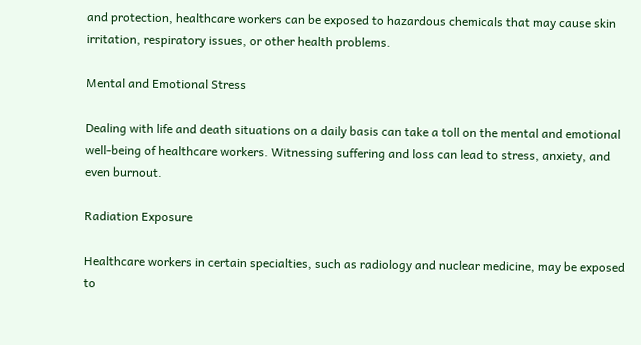and protection, healthcare workers can be exposed to hazardous chemicals that may cause skin irritation, respiratory issues, or other health problems.

Mental and Emotional Stress

Dealing with life and death situations on a daily basis can take a toll on the mental and emotional well-being of healthcare workers. Witnessing suffering and loss can lead to stress, anxiety, and even burnout.

Radiation Exposure

Healthcare workers in certain specialties, such as radiology and nuclear medicine, may be exposed to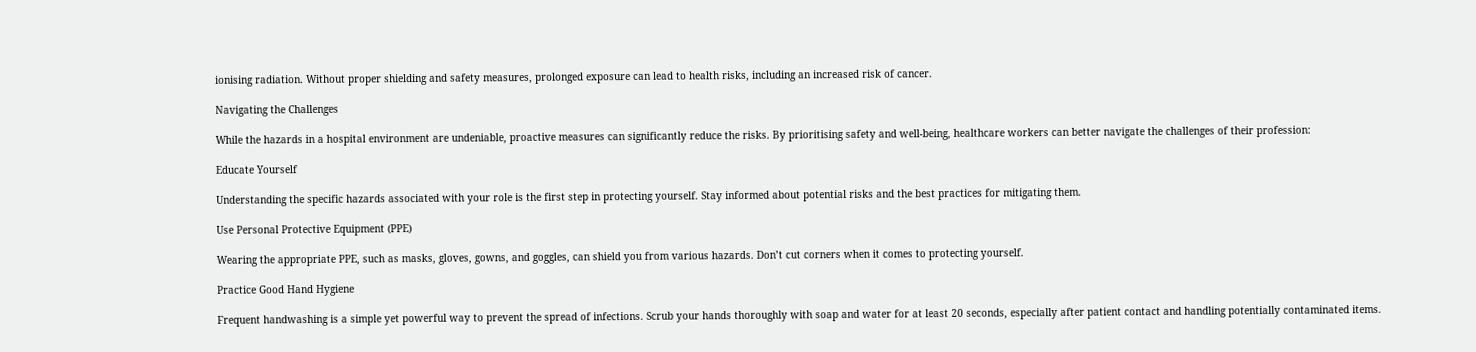ionising radiation. Without proper shielding and safety measures, prolonged exposure can lead to health risks, including an increased risk of cancer.

Navigating the Challenges

While the hazards in a hospital environment are undeniable, proactive measures can significantly reduce the risks. By prioritising safety and well-being, healthcare workers can better navigate the challenges of their profession:

Educate Yourself

Understanding the specific hazards associated with your role is the first step in protecting yourself. Stay informed about potential risks and the best practices for mitigating them.

Use Personal Protective Equipment (PPE)

Wearing the appropriate PPE, such as masks, gloves, gowns, and goggles, can shield you from various hazards. Don’t cut corners when it comes to protecting yourself.

Practice Good Hand Hygiene

Frequent handwashing is a simple yet powerful way to prevent the spread of infections. Scrub your hands thoroughly with soap and water for at least 20 seconds, especially after patient contact and handling potentially contaminated items.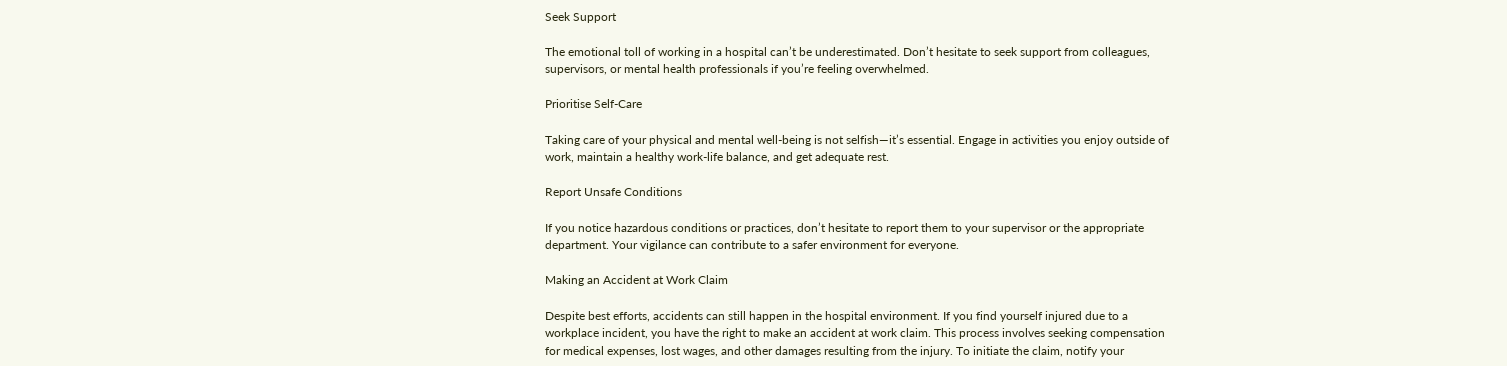Seek Support

The emotional toll of working in a hospital can’t be underestimated. Don’t hesitate to seek support from colleagues, supervisors, or mental health professionals if you’re feeling overwhelmed.

Prioritise Self-Care

Taking care of your physical and mental well-being is not selfish—it’s essential. Engage in activities you enjoy outside of work, maintain a healthy work-life balance, and get adequate rest.

Report Unsafe Conditions

If you notice hazardous conditions or practices, don’t hesitate to report them to your supervisor or the appropriate department. Your vigilance can contribute to a safer environment for everyone.

Making an Accident at Work Claim

Despite best efforts, accidents can still happen in the hospital environment. If you find yourself injured due to a workplace incident, you have the right to make an accident at work claim. This process involves seeking compensation for medical expenses, lost wages, and other damages resulting from the injury. To initiate the claim, notify your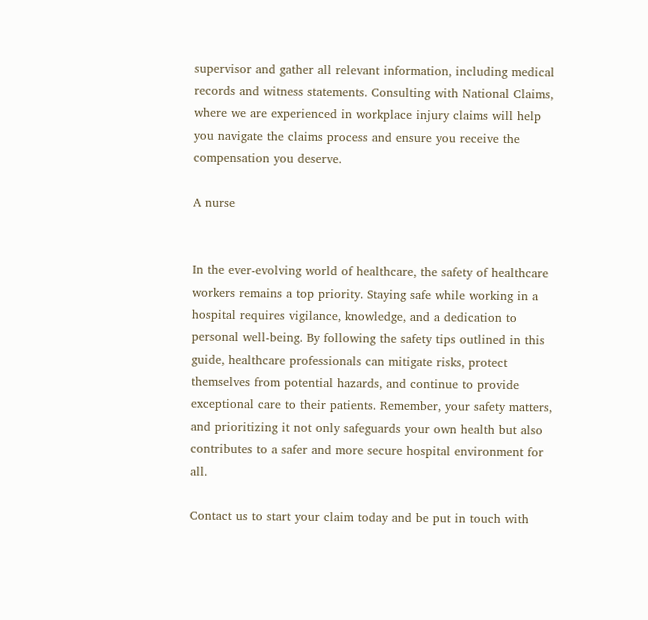supervisor and gather all relevant information, including medical records and witness statements. Consulting with National Claims, where we are experienced in workplace injury claims will help you navigate the claims process and ensure you receive the compensation you deserve.

A nurse


In the ever-evolving world of healthcare, the safety of healthcare workers remains a top priority. Staying safe while working in a hospital requires vigilance, knowledge, and a dedication to personal well-being. By following the safety tips outlined in this guide, healthcare professionals can mitigate risks, protect themselves from potential hazards, and continue to provide exceptional care to their patients. Remember, your safety matters, and prioritizing it not only safeguards your own health but also contributes to a safer and more secure hospital environment for all.

Contact us to start your claim today and be put in touch with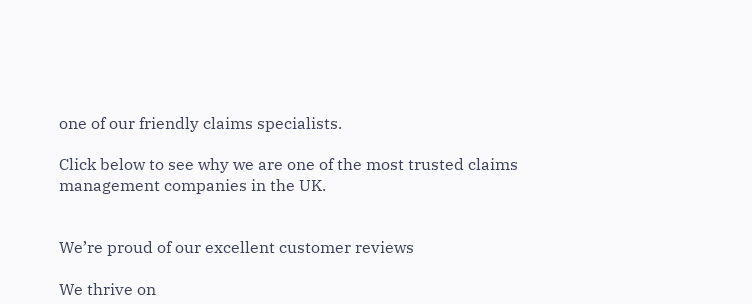one of our friendly claims specialists.

Click below to see why we are one of the most trusted claims management companies in the UK.


We’re proud of our excellent customer reviews

We thrive on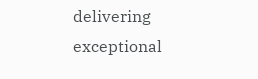delivering exceptional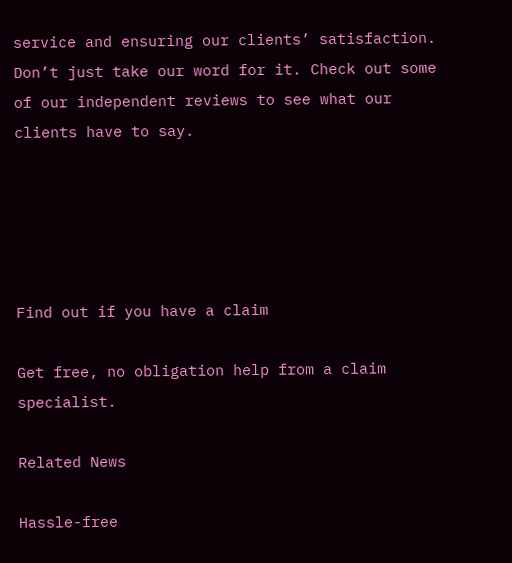service and ensuring our clients’ satisfaction. Don’t just take our word for it. Check out some of our independent reviews to see what our clients have to say.





Find out if you have a claim

Get free, no obligation help from a claim specialist.

Related News

Hassle-free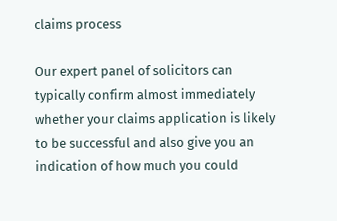claims process

Our expert panel of solicitors can typically confirm almost immediately whether your claims application is likely to be successful and also give you an indication of how much you could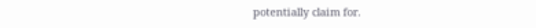potentially claim for.